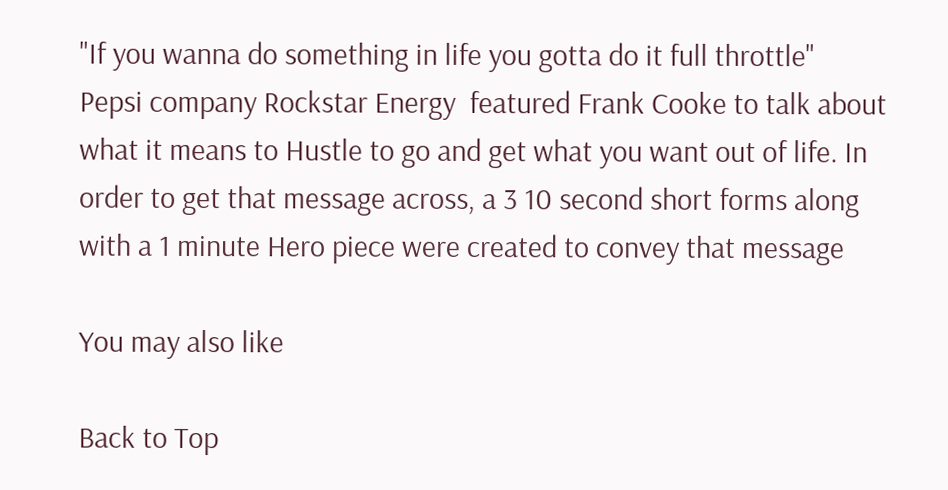"If you wanna do something in life you gotta do it full throttle"
Pepsi company Rockstar Energy  featured Frank Cooke to talk about what it means to Hustle to go and get what you want out of life. In order to get that message across, a 3 10 second short forms along with a 1 minute Hero piece were created to convey that message

You may also like

Back to Top